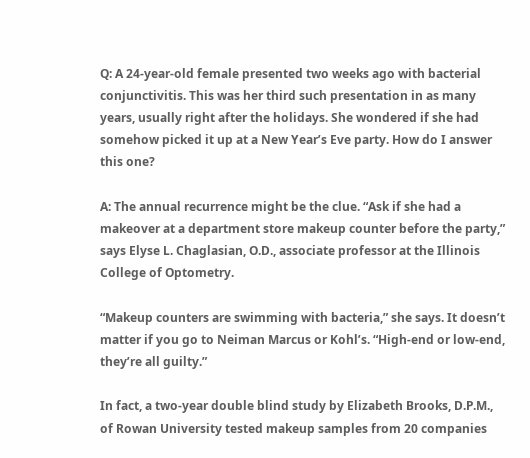Q: A 24-year-old female presented two weeks ago with bacterial conjunctivitis. This was her third such presentation in as many years, usually right after the holidays. She wondered if she had somehow picked it up at a New Year’s Eve party. How do I answer this one?

A: The annual recurrence might be the clue. “Ask if she had a makeover at a department store makeup counter before the party,” says Elyse L. Chaglasian, O.D., associate professor at the Illinois College of Optometry.

“Makeup counters are swimming with bacteria,” she says. It doesn’t matter if you go to Neiman Marcus or Kohl’s. “High-end or low-end, they’re all guilty.”

In fact, a two-year double blind study by Elizabeth Brooks, D.P.M., of Rowan University tested makeup samples from 20 companies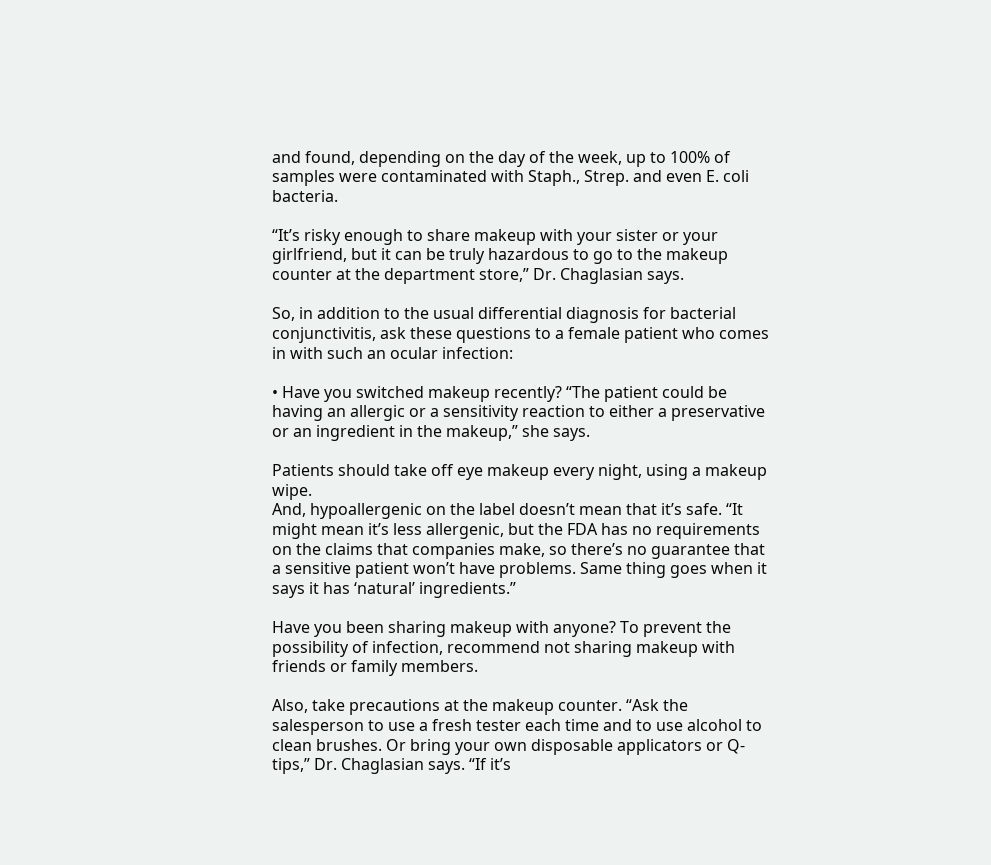and found, depending on the day of the week, up to 100% of samples were contaminated with Staph., Strep. and even E. coli bacteria.

“It’s risky enough to share makeup with your sister or your girlfriend, but it can be truly hazardous to go to the makeup counter at the department store,” Dr. Chaglasian says.

So, in addition to the usual differential diagnosis for bacterial conjunctivitis, ask these questions to a female patient who comes in with such an ocular infection:

• Have you switched makeup recently? “The patient could be having an allergic or a sensitivity reaction to either a preservative or an ingredient in the makeup,” she says.

Patients should take off eye makeup every night, using a makeup wipe.
And, hypoallergenic on the label doesn’t mean that it’s safe. “It might mean it’s less allergenic, but the FDA has no requirements on the claims that companies make, so there’s no guarantee that a sensitive patient won’t have problems. Same thing goes when it says it has ‘natural’ ingredients.”

Have you been sharing makeup with anyone? To prevent the possibility of infection, recommend not sharing makeup with friends or family members.

Also, take precautions at the makeup counter. “Ask the salesperson to use a fresh tester each time and to use alcohol to clean brushes. Or bring your own disposable applicators or Q-tips,” Dr. Chaglasian says. “If it’s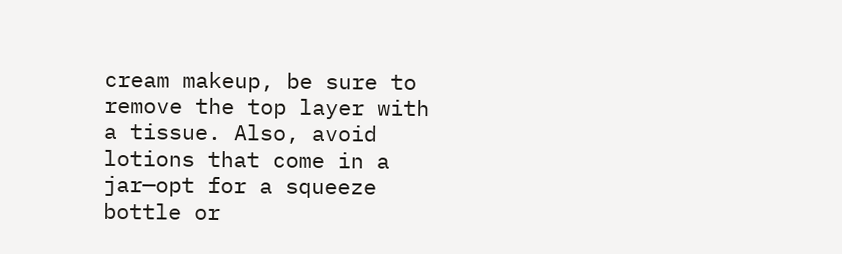cream makeup, be sure to remove the top layer with a tissue. Also, avoid lotions that come in a jar—opt for a squeeze bottle or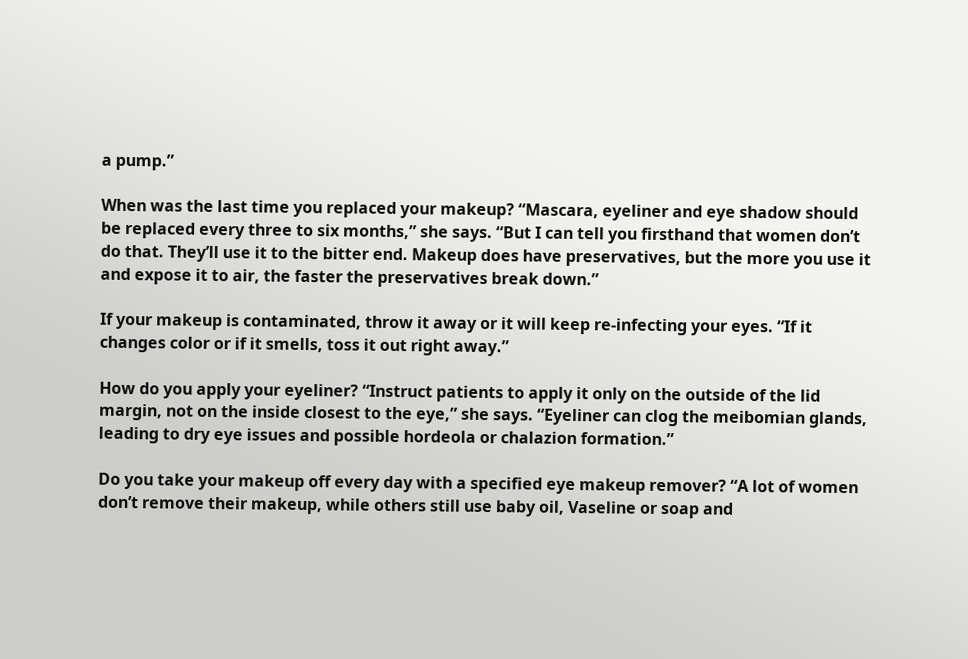a pump.”

When was the last time you replaced your makeup? “Mascara, eyeliner and eye shadow should be replaced every three to six months,” she says. “But I can tell you firsthand that women don’t do that. They’ll use it to the bitter end. Makeup does have preservatives, but the more you use it and expose it to air, the faster the preservatives break down.”

If your makeup is contaminated, throw it away or it will keep re-infecting your eyes. “If it changes color or if it smells, toss it out right away.”

How do you apply your eyeliner? “Instruct patients to apply it only on the outside of the lid margin, not on the inside closest to the eye,” she says. “Eyeliner can clog the meibomian glands, leading to dry eye issues and possible hordeola or chalazion formation.”

Do you take your makeup off every day with a specified eye makeup remover? “A lot of women don’t remove their makeup, while others still use baby oil, Vaseline or soap and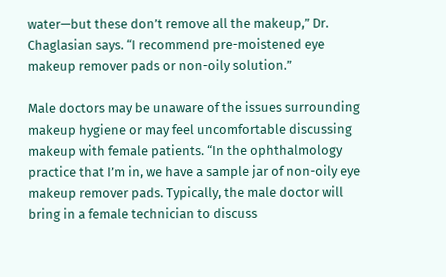water—but these don’t remove all the makeup,” Dr. Chaglasian says. “I recommend pre-moistened eye makeup remover pads or non-oily solution.”

Male doctors may be unaware of the issues surrounding makeup hygiene or may feel uncomfortable discussing makeup with female patients. “In the ophthalmology practice that I’m in, we have a sample jar of non-oily eye makeup remover pads. Typically, the male doctor will bring in a female technician to discuss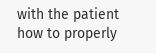with the patient how to properly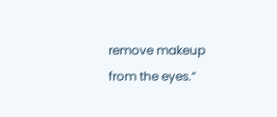remove makeup from the eyes.”